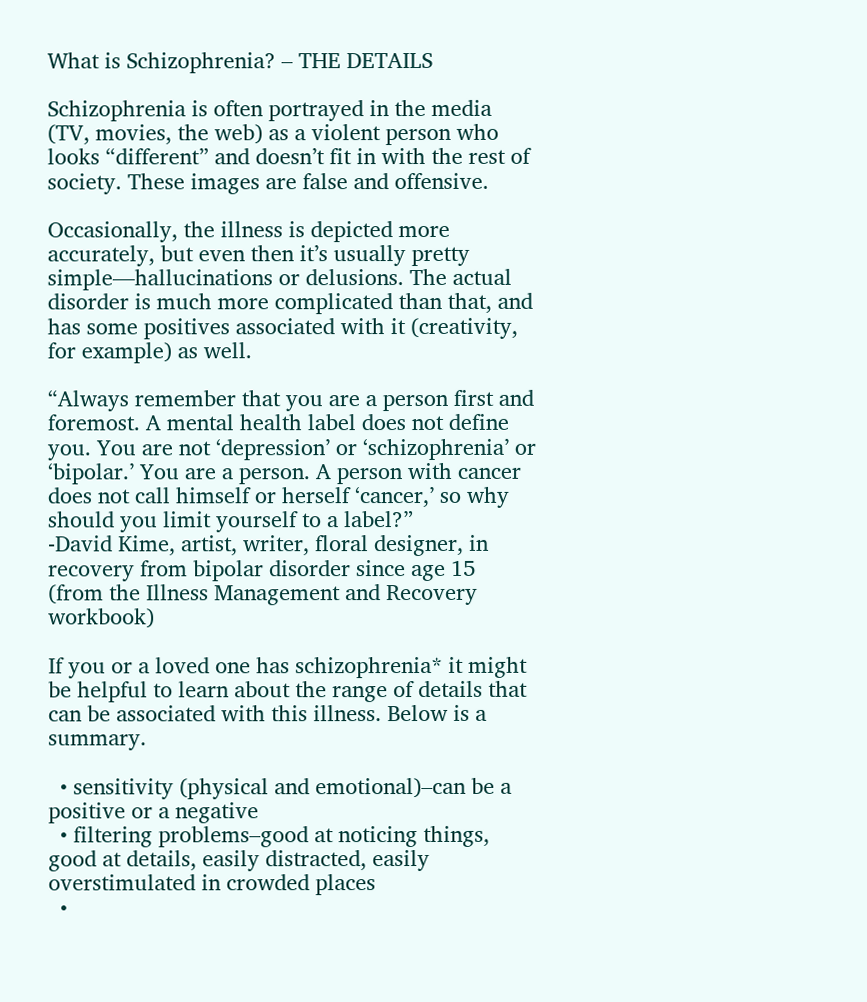What is Schizophrenia? – THE DETAILS

Schizophrenia is often portrayed in the media (TV, movies, the web) as a violent person who looks “different” and doesn’t fit in with the rest of society. These images are false and offensive.

Occasionally, the illness is depicted more accurately, but even then it’s usually pretty simple—hallucinations or delusions. The actual disorder is much more complicated than that, and has some positives associated with it (creativity, for example) as well.

“Always remember that you are a person first and foremost. A mental health label does not define you. You are not ‘depression’ or ‘schizophrenia’ or ‘bipolar.’ You are a person. A person with cancer does not call himself or herself ‘cancer,’ so why should you limit yourself to a label?”
-David Kime, artist, writer, floral designer, in recovery from bipolar disorder since age 15
(from the Illness Management and Recovery workbook)

If you or a loved one has schizophrenia* it might be helpful to learn about the range of details that can be associated with this illness. Below is a summary.

  • sensitivity (physical and emotional)–can be a positive or a negative
  • filtering problems–good at noticing things, good at details, easily distracted, easily overstimulated in crowded places
  •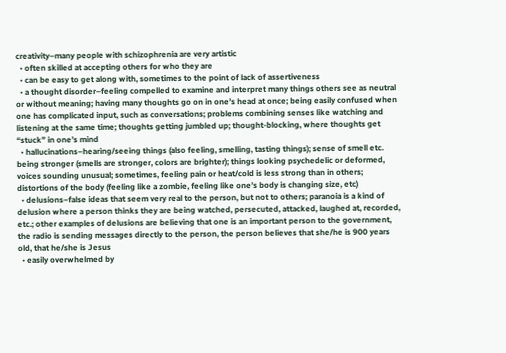creativity–many people with schizophrenia are very artistic
  • often skilled at accepting others for who they are
  • can be easy to get along with, sometimes to the point of lack of assertiveness
  • a thought disorder–feeling compelled to examine and interpret many things others see as neutral or without meaning; having many thoughts go on in one’s head at once; being easily confused when one has complicated input, such as conversations; problems combining senses like watching and listening at the same time; thoughts getting jumbled up; thought-blocking, where thoughts get “stuck” in one’s mind
  • hallucinations–hearing/seeing things (also feeling, smelling, tasting things); sense of smell etc. being stronger (smells are stronger, colors are brighter); things looking psychedelic or deformed, voices sounding unusual; sometimes, feeling pain or heat/cold is less strong than in others; distortions of the body (feeling like a zombie, feeling like one’s body is changing size, etc)
  • delusions–false ideas that seem very real to the person, but not to others; paranoia is a kind of delusion where a person thinks they are being watched, persecuted, attacked, laughed at, recorded, etc.; other examples of delusions are believing that one is an important person to the government, the radio is sending messages directly to the person, the person believes that she/he is 900 years old, that he/she is Jesus
  • easily overwhelmed by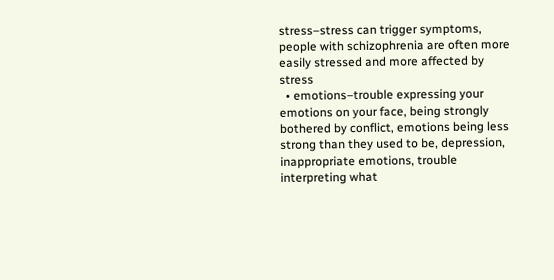stress–stress can trigger symptoms, people with schizophrenia are often more easily stressed and more affected by stress
  • emotions–trouble expressing your emotions on your face, being strongly bothered by conflict, emotions being less strong than they used to be, depression, inappropriate emotions, trouble interpreting what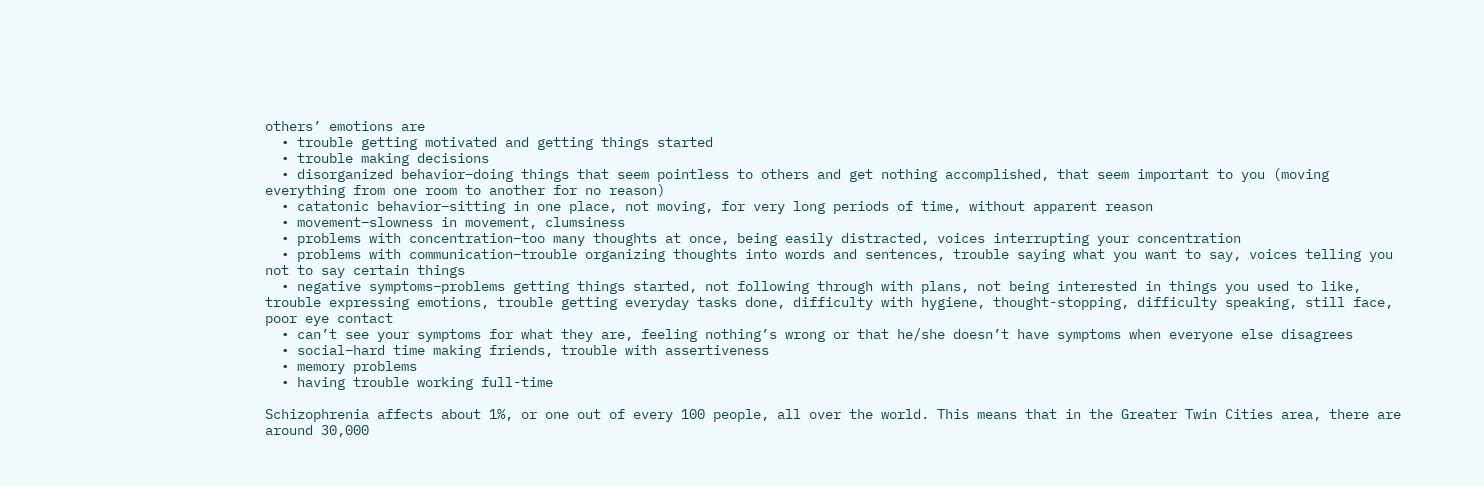others’ emotions are
  • trouble getting motivated and getting things started
  • trouble making decisions
  • disorganized behavior–doing things that seem pointless to others and get nothing accomplished, that seem important to you (moving everything from one room to another for no reason)
  • catatonic behavior–sitting in one place, not moving, for very long periods of time, without apparent reason
  • movement–slowness in movement, clumsiness
  • problems with concentration–too many thoughts at once, being easily distracted, voices interrupting your concentration
  • problems with communication–trouble organizing thoughts into words and sentences, trouble saying what you want to say, voices telling you not to say certain things
  • negative symptoms–problems getting things started, not following through with plans, not being interested in things you used to like, trouble expressing emotions, trouble getting everyday tasks done, difficulty with hygiene, thought-stopping, difficulty speaking, still face, poor eye contact
  • can’t see your symptoms for what they are, feeling nothing’s wrong or that he/she doesn’t have symptoms when everyone else disagrees
  • social–hard time making friends, trouble with assertiveness
  • memory problems
  • having trouble working full-time

Schizophrenia affects about 1%, or one out of every 100 people, all over the world. This means that in the Greater Twin Cities area, there are around 30,000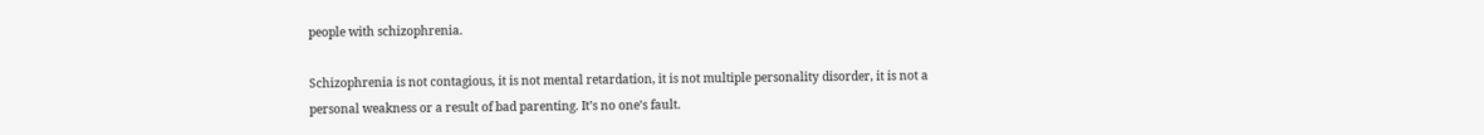people with schizophrenia.

Schizophrenia is not contagious, it is not mental retardation, it is not multiple personality disorder, it is not a personal weakness or a result of bad parenting. It’s no one’s fault.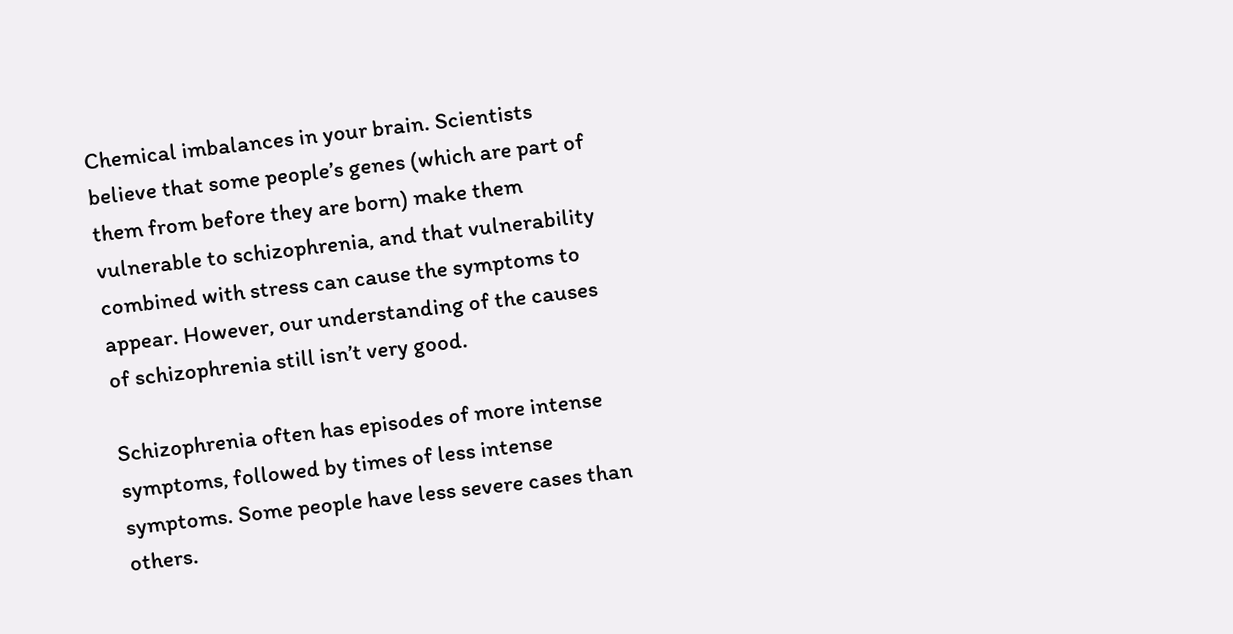Chemical imbalances in your brain. Scientists believe that some people’s genes (which are part of them from before they are born) make them vulnerable to schizophrenia, and that vulnerability combined with stress can cause the symptoms to appear. However, our understanding of the causes of schizophrenia still isn’t very good.

Schizophrenia often has episodes of more intense symptoms, followed by times of less intense symptoms. Some people have less severe cases than others.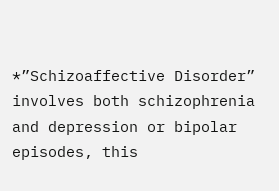*”Schizoaffective Disorder” involves both schizophrenia and depression or bipolar episodes, this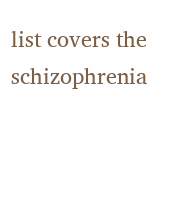list covers the schizophrenia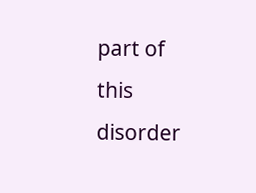part of this disorder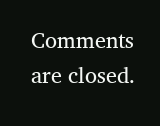Comments are closed.